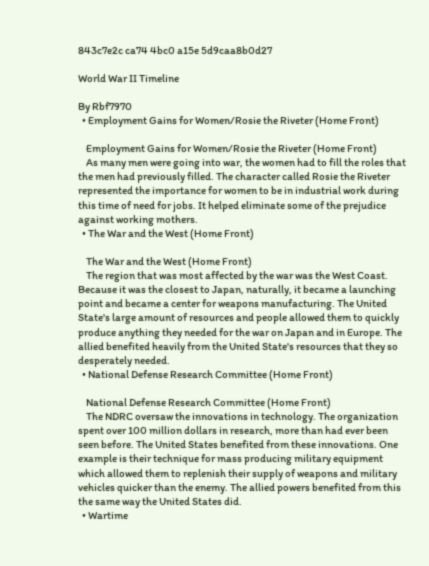843c7e2c ca74 4bc0 a15e 5d9caa8b0d27

World War II Timeline

By Rbf7970
  • Employment Gains for Women/Rosie the Riveter (Home Front)

    Employment Gains for Women/Rosie the Riveter (Home Front)
    As many men were going into war, the women had to fill the roles that the men had previously filled. The character called Rosie the Riveter represented the importance for women to be in industrial work during this time of need for jobs. It helped eliminate some of the prejudice against working mothers.
  • The War and the West (Home Front)

    The War and the West (Home Front)
    The region that was most affected by the war was the West Coast. Because it was the closest to Japan, naturally, it became a launching point and became a center for weapons manufacturing. The United State's large amount of resources and people allowed them to quickly produce anything they needed for the war on Japan and in Europe. The allied benefited heavily from the United State's resources that they so desperately needed.
  • National Defense Research Committee (Home Front)

    National Defense Research Committee (Home Front)
    The NDRC oversaw the innovations in technology. The organization spent over 100 million dollars in research, more than had ever been seen before. The United States benefited from these innovations. One example is their technique for mass producing military equipment which allowed them to replenish their supply of weapons and military vehicles quicker than the enemy. The allied powers benefited from this the same way the United States did.
  • Wartime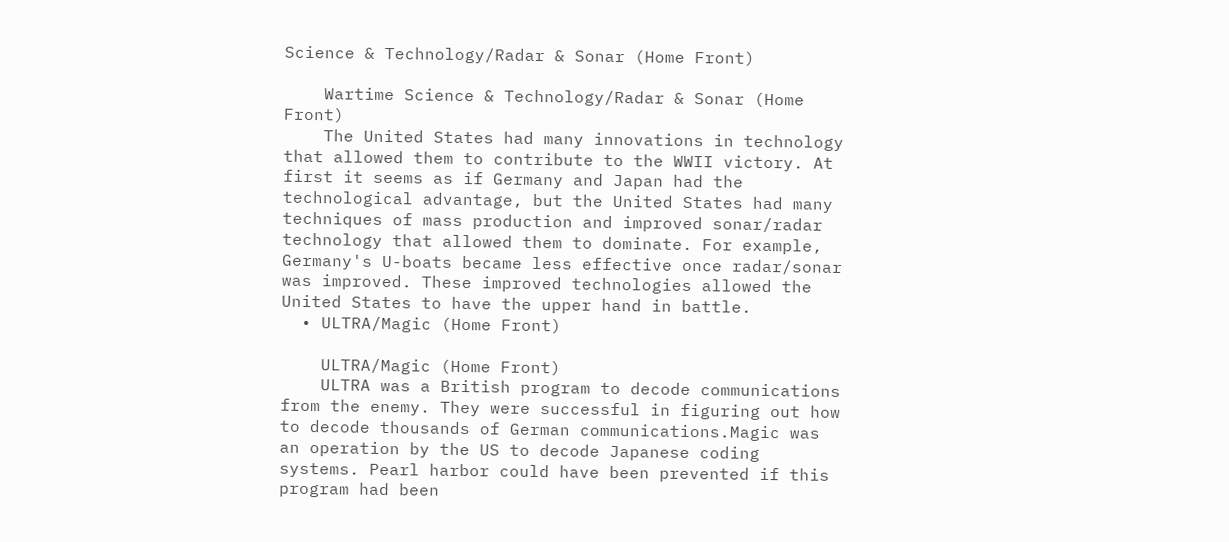Science & Technology/Radar & Sonar (Home Front)

    Wartime Science & Technology/Radar & Sonar (Home Front)
    The United States had many innovations in technology that allowed them to contribute to the WWII victory. At first it seems as if Germany and Japan had the technological advantage, but the United States had many techniques of mass production and improved sonar/radar technology that allowed them to dominate. For example, Germany's U-boats became less effective once radar/sonar was improved. These improved technologies allowed the United States to have the upper hand in battle.
  • ULTRA/Magic (Home Front)

    ULTRA/Magic (Home Front)
    ULTRA was a British program to decode communications from the enemy. They were successful in figuring out how to decode thousands of German communications.Magic was an operation by the US to decode Japanese coding systems. Pearl harbor could have been prevented if this program had been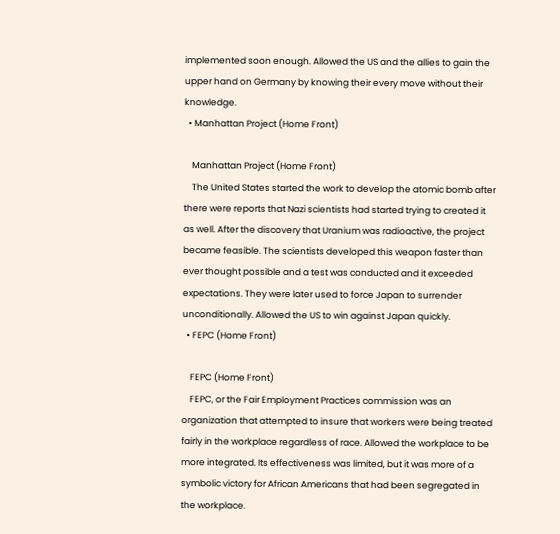implemented soon enough. Allowed the US and the allies to gain the upper hand on Germany by knowing their every move without their knowledge.
  • Manhattan Project (Home Front)

    Manhattan Project (Home Front)
    The United States started the work to develop the atomic bomb after there were reports that Nazi scientists had started trying to created it as well. After the discovery that Uranium was radioactive, the project became feasible. The scientists developed this weapon faster than ever thought possible and a test was conducted and it exceeded expectations. They were later used to force Japan to surrender unconditionally. Allowed the US to win against Japan quickly.
  • FEPC (Home Front)

    FEPC (Home Front)
    FEPC, or the Fair Employment Practices commission was an organization that attempted to insure that workers were being treated fairly in the workplace regardless of race. Allowed the workplace to be more integrated. Its effectiveness was limited, but it was more of a symbolic victory for African Americans that had been segregated in the workplace.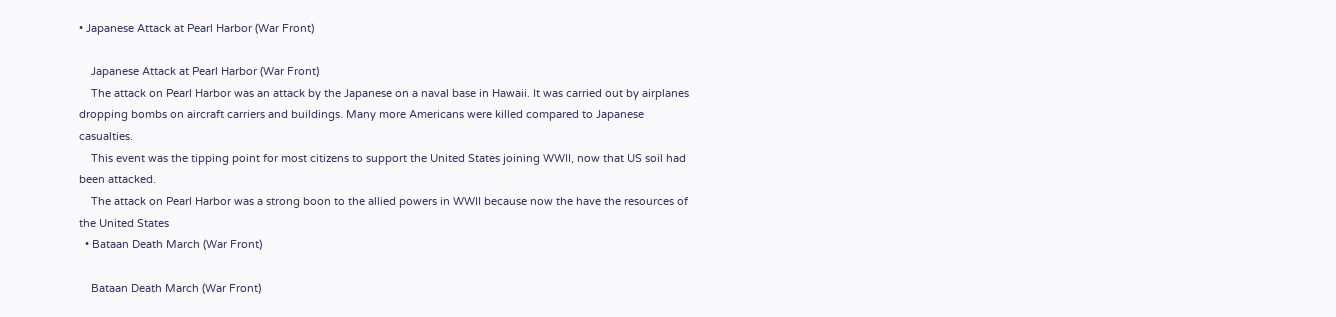• Japanese Attack at Pearl Harbor (War Front)

    Japanese Attack at Pearl Harbor (War Front)
    The attack on Pearl Harbor was an attack by the Japanese on a naval base in Hawaii. It was carried out by airplanes dropping bombs on aircraft carriers and buildings. Many more Americans were killed compared to Japanese casualties.
    This event was the tipping point for most citizens to support the United States joining WWII, now that US soil had been attacked.
    The attack on Pearl Harbor was a strong boon to the allied powers in WWII because now the have the resources of the United States
  • Bataan Death March (War Front)

    Bataan Death March (War Front)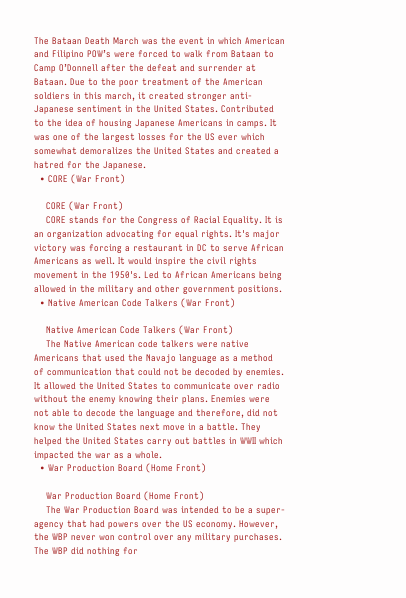The Bataan Death March was the event in which American and Filipino POW’s were forced to walk from Bataan to Camp O’Donnell after the defeat and surrender at Bataan. Due to the poor treatment of the American soldiers in this march, it created stronger anti-Japanese sentiment in the United States. Contributed to the idea of housing Japanese Americans in camps. It was one of the largest losses for the US ever which somewhat demoralizes the United States and created a hatred for the Japanese.
  • CORE (War Front)

    CORE (War Front)
    CORE stands for the Congress of Racial Equality. It is an organization advocating for equal rights. It's major victory was forcing a restaurant in DC to serve African Americans as well. It would inspire the civil rights movement in the 1950's. Led to African Americans being allowed in the military and other government positions.
  • Native American Code Talkers (War Front)

    Native American Code Talkers (War Front)
    The Native American code talkers were native Americans that used the Navajo language as a method of communication that could not be decoded by enemies. It allowed the United States to communicate over radio without the enemy knowing their plans. Enemies were not able to decode the language and therefore, did not know the United States next move in a battle. They helped the United States carry out battles in WWII which impacted the war as a whole.
  • War Production Board (Home Front)

    War Production Board (Home Front)
    The War Production Board was intended to be a super-agency that had powers over the US economy. However, the WBP never won control over any military purchases. The WBP did nothing for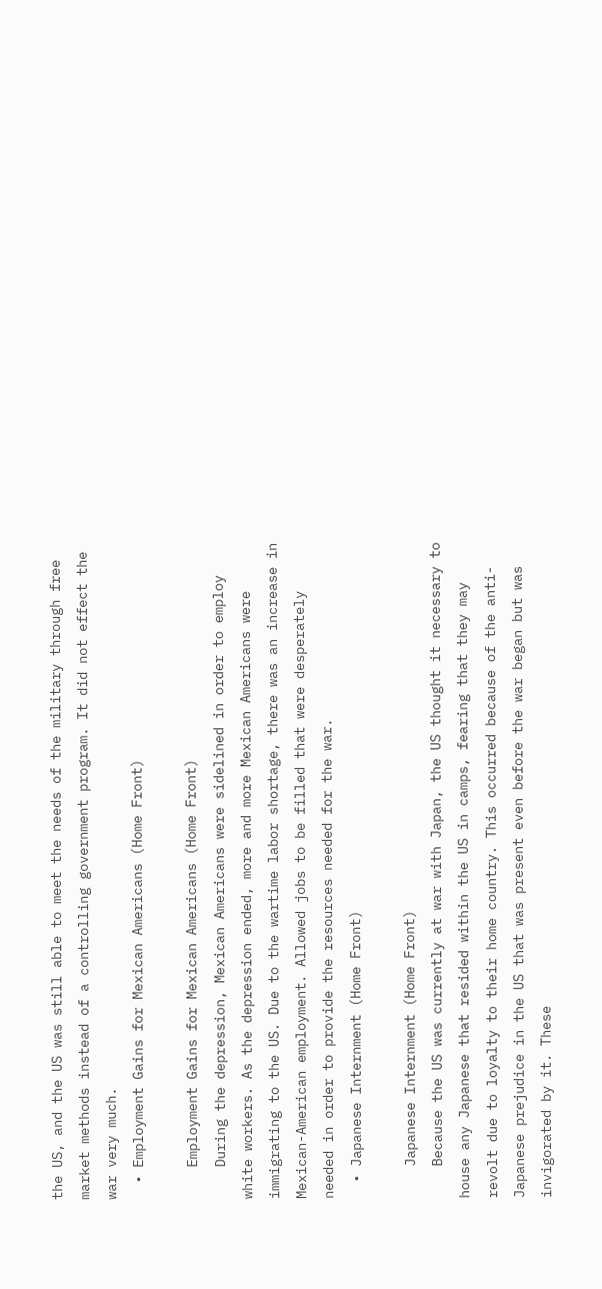the US, and the US was still able to meet the needs of the military through free market methods instead of a controlling government program. It did not effect the war very much.
  • Employment Gains for Mexican Americans (Home Front)

    Employment Gains for Mexican Americans (Home Front)
    During the depression, Mexican Americans were sidelined in order to employ white workers. As the depression ended, more and more Mexican Americans were immigrating to the US. Due to the wartime labor shortage, there was an increase in Mexican-American employment. Allowed jobs to be filled that were desperately needed in order to provide the resources needed for the war.
  • Japanese Internment (Home Front)

    Japanese Internment (Home Front)
    Because the US was currently at war with Japan, the US thought it necessary to house any Japanese that resided within the US in camps, fearing that they may revolt due to loyalty to their home country. This occurred because of the anti-Japanese prejudice in the US that was present even before the war began but was invigorated by it. These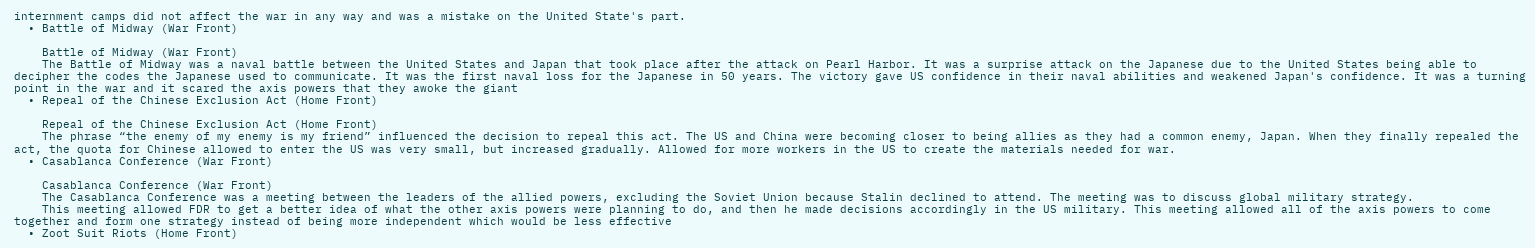internment camps did not affect the war in any way and was a mistake on the United State's part.
  • Battle of Midway (War Front)

    Battle of Midway (War Front)
    The Battle of Midway was a naval battle between the United States and Japan that took place after the attack on Pearl Harbor. It was a surprise attack on the Japanese due to the United States being able to decipher the codes the Japanese used to communicate. It was the first naval loss for the Japanese in 50 years. The victory gave US confidence in their naval abilities and weakened Japan's confidence. It was a turning point in the war and it scared the axis powers that they awoke the giant
  • Repeal of the Chinese Exclusion Act (Home Front)

    Repeal of the Chinese Exclusion Act (Home Front)
    The phrase “the enemy of my enemy is my friend” influenced the decision to repeal this act. The US and China were becoming closer to being allies as they had a common enemy, Japan. When they finally repealed the act, the quota for Chinese allowed to enter the US was very small, but increased gradually. Allowed for more workers in the US to create the materials needed for war.
  • Casablanca Conference (War Front)

    Casablanca Conference (War Front)
    The Casablanca Conference was a meeting between the leaders of the allied powers, excluding the Soviet Union because Stalin declined to attend. The meeting was to discuss global military strategy.
    This meeting allowed FDR to get a better idea of what the other axis powers were planning to do, and then he made decisions accordingly in the US military. This meeting allowed all of the axis powers to come together and form one strategy instead of being more independent which would be less effective
  • Zoot Suit Riots (Home Front)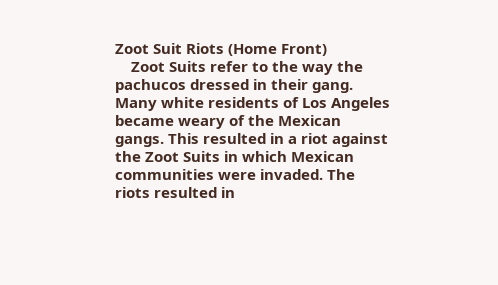Zoot Suit Riots (Home Front)
    Zoot Suits refer to the way the pachucos dressed in their gang. Many white residents of Los Angeles became weary of the Mexican gangs. This resulted in a riot against the Zoot Suits in which Mexican communities were invaded. The riots resulted in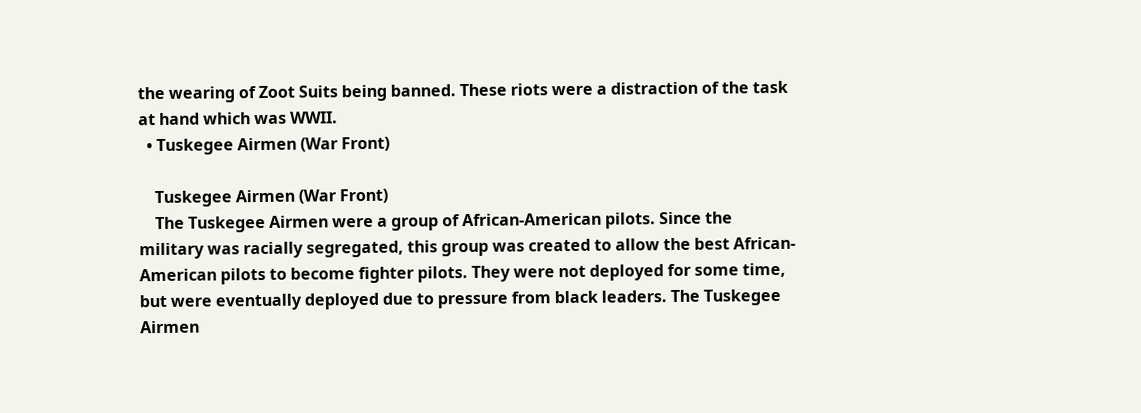the wearing of Zoot Suits being banned. These riots were a distraction of the task at hand which was WWII.
  • Tuskegee Airmen (War Front)

    Tuskegee Airmen (War Front)
    The Tuskegee Airmen were a group of African-American pilots. Since the military was racially segregated, this group was created to allow the best African-American pilots to become fighter pilots. They were not deployed for some time, but were eventually deployed due to pressure from black leaders. The Tuskegee Airmen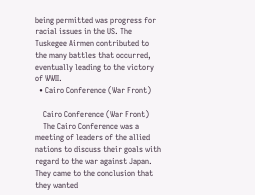being permitted was progress for racial issues in the US. The Tuskegee Airmen contributed to the many battles that occurred, eventually leading to the victory of WWII.
  • Cairo Conference (War Front)

    Cairo Conference (War Front)
    The Cairo Conference was a meeting of leaders of the allied nations to discuss their goals with regard to the war against Japan. They came to the conclusion that they wanted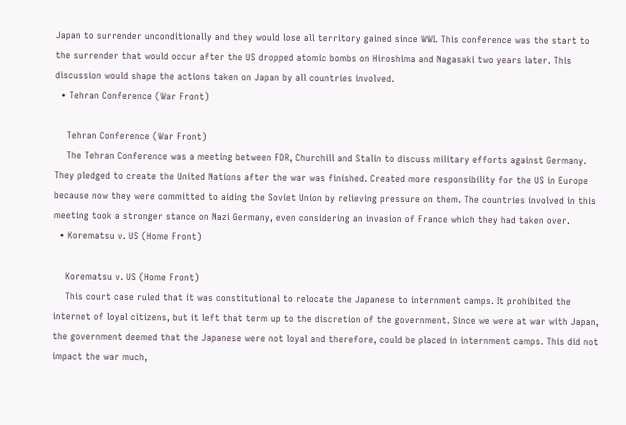Japan to surrender unconditionally and they would lose all territory gained since WWI. This conference was the start to the surrender that would occur after the US dropped atomic bombs on Hiroshima and Nagasaki two years later. This discussion would shape the actions taken on Japan by all countries involved.
  • Tehran Conference (War Front)

    Tehran Conference (War Front)
    The Tehran Conference was a meeting between FDR, Churchill and Stalin to discuss military efforts against Germany. They pledged to create the United Nations after the war was finished. Created more responsibility for the US in Europe because now they were committed to aiding the Soviet Union by relieving pressure on them. The countries involved in this meeting took a stronger stance on Nazi Germany, even considering an invasion of France which they had taken over.
  • Korematsu v. US (Home Front)

    Korematsu v. US (Home Front)
    This court case ruled that it was constitutional to relocate the Japanese to internment camps. It prohibited the internet of loyal citizens, but it left that term up to the discretion of the government. Since we were at war with Japan, the government deemed that the Japanese were not loyal and therefore, could be placed in internment camps. This did not impact the war much,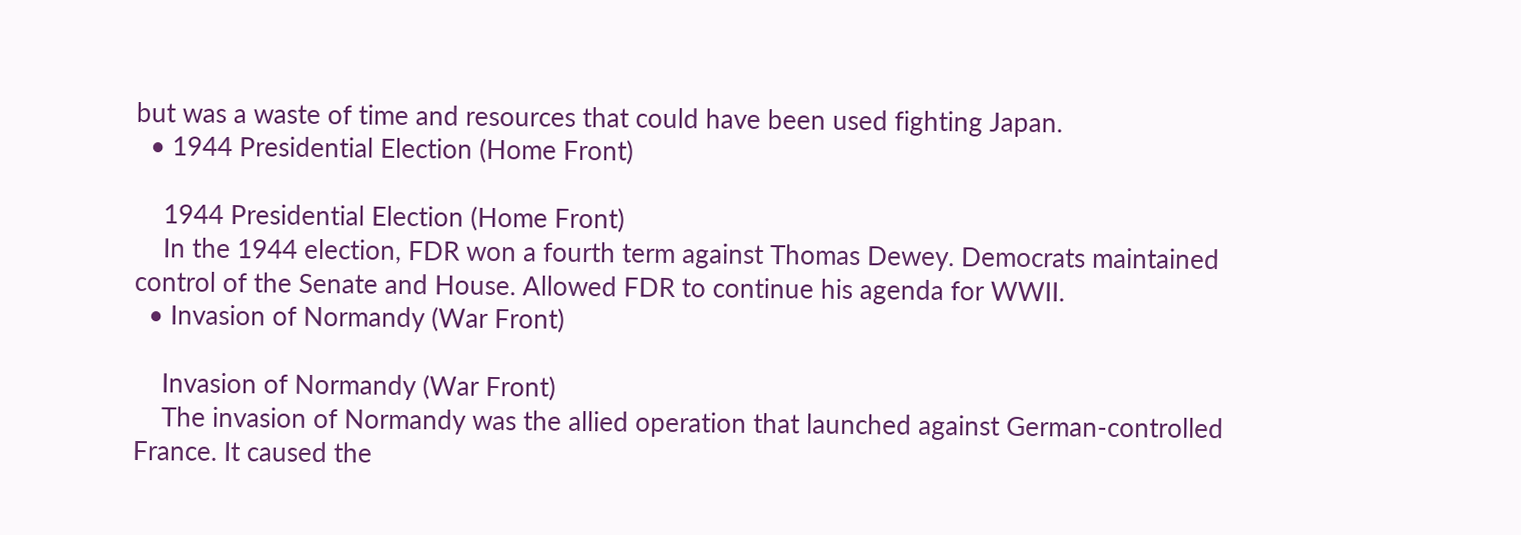but was a waste of time and resources that could have been used fighting Japan.
  • 1944 Presidential Election (Home Front)

    1944 Presidential Election (Home Front)
    In the 1944 election, FDR won a fourth term against Thomas Dewey. Democrats maintained control of the Senate and House. Allowed FDR to continue his agenda for WWII.
  • Invasion of Normandy (War Front)

    Invasion of Normandy (War Front)
    The invasion of Normandy was the allied operation that launched against German-controlled France. It caused the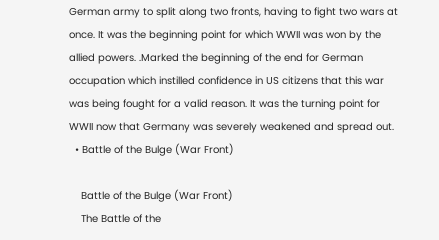German army to split along two fronts, having to fight two wars at once. It was the beginning point for which WWII was won by the allied powers. .Marked the beginning of the end for German occupation which instilled confidence in US citizens that this war was being fought for a valid reason. It was the turning point for WWII now that Germany was severely weakened and spread out.
  • Battle of the Bulge (War Front)

    Battle of the Bulge (War Front)
    The Battle of the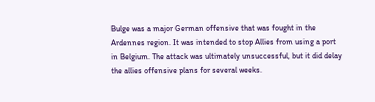Bulge was a major German offensive that was fought in the Ardennes region. It was intended to stop Allies from using a port in Belgium. The attack was ultimately unsuccessful, but it did delay the allies offensive plans for several weeks.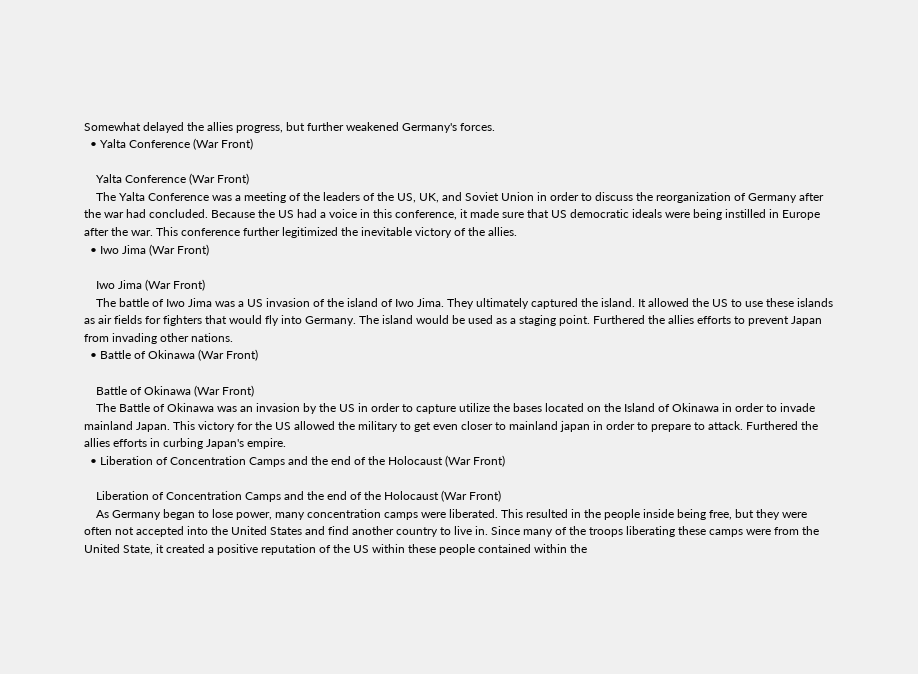Somewhat delayed the allies progress, but further weakened Germany's forces.
  • Yalta Conference (War Front)

    Yalta Conference (War Front)
    The Yalta Conference was a meeting of the leaders of the US, UK, and Soviet Union in order to discuss the reorganization of Germany after the war had concluded. Because the US had a voice in this conference, it made sure that US democratic ideals were being instilled in Europe after the war. This conference further legitimized the inevitable victory of the allies.
  • Iwo Jima (War Front)

    Iwo Jima (War Front)
    The battle of Iwo Jima was a US invasion of the island of Iwo Jima. They ultimately captured the island. It allowed the US to use these islands as air fields for fighters that would fly into Germany. The island would be used as a staging point. Furthered the allies efforts to prevent Japan from invading other nations.
  • Battle of Okinawa (War Front)

    Battle of Okinawa (War Front)
    The Battle of Okinawa was an invasion by the US in order to capture utilize the bases located on the Island of Okinawa in order to invade mainland Japan. This victory for the US allowed the military to get even closer to mainland japan in order to prepare to attack. Furthered the allies efforts in curbing Japan's empire.
  • Liberation of Concentration Camps and the end of the Holocaust (War Front)

    Liberation of Concentration Camps and the end of the Holocaust (War Front)
    As Germany began to lose power, many concentration camps were liberated. This resulted in the people inside being free, but they were often not accepted into the United States and find another country to live in. Since many of the troops liberating these camps were from the United State, it created a positive reputation of the US within these people contained within the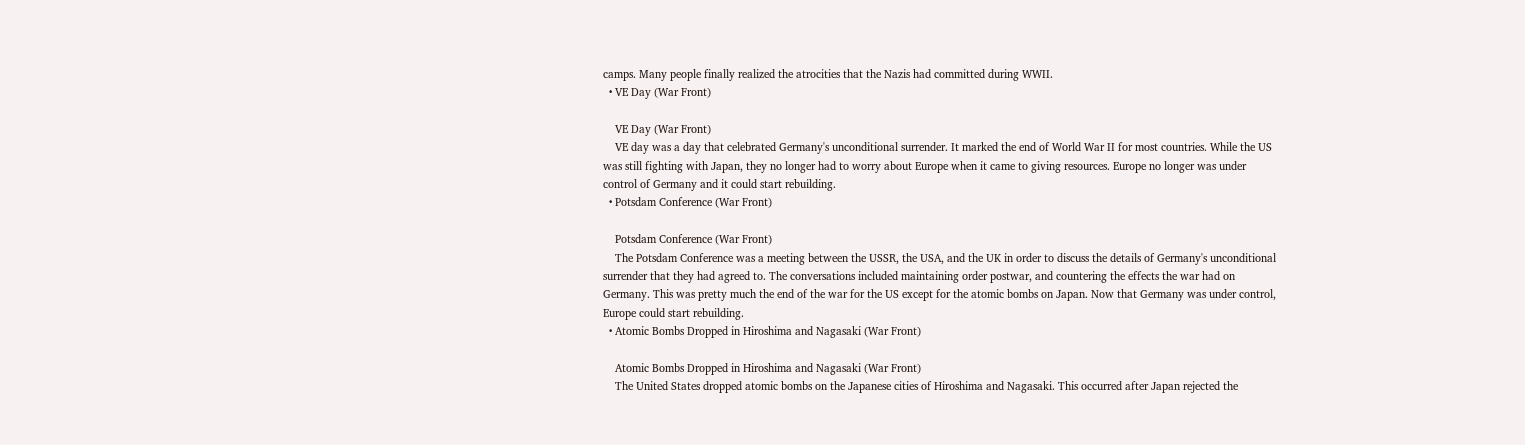camps. Many people finally realized the atrocities that the Nazis had committed during WWII.
  • VE Day (War Front)

    VE Day (War Front)
    VE day was a day that celebrated Germany's unconditional surrender. It marked the end of World War II for most countries. While the US was still fighting with Japan, they no longer had to worry about Europe when it came to giving resources. Europe no longer was under control of Germany and it could start rebuilding.
  • Potsdam Conference (War Front)

    Potsdam Conference (War Front)
    The Potsdam Conference was a meeting between the USSR, the USA, and the UK in order to discuss the details of Germany's unconditional surrender that they had agreed to. The conversations included maintaining order postwar, and countering the effects the war had on Germany. This was pretty much the end of the war for the US except for the atomic bombs on Japan. Now that Germany was under control, Europe could start rebuilding.
  • Atomic Bombs Dropped in Hiroshima and Nagasaki (War Front)

    Atomic Bombs Dropped in Hiroshima and Nagasaki (War Front)
    The United States dropped atomic bombs on the Japanese cities of Hiroshima and Nagasaki. This occurred after Japan rejected the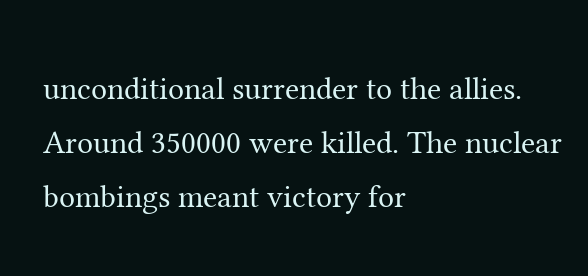unconditional surrender to the allies. Around 350000 were killed. The nuclear bombings meant victory for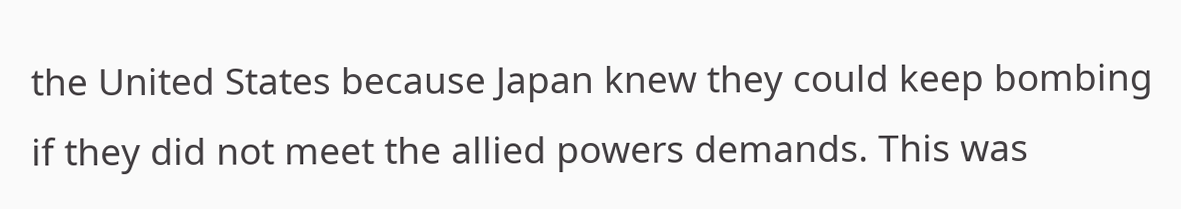the United States because Japan knew they could keep bombing if they did not meet the allied powers demands. This was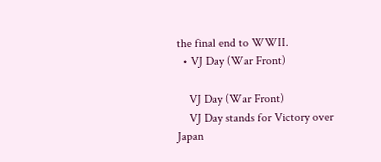the final end to WWII.
  • VJ Day (War Front)

    VJ Day (War Front)
    VJ Day stands for Victory over Japan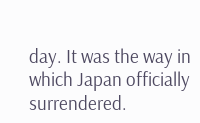day. It was the way in which Japan officially surrendered.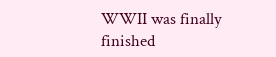WWII was finally finished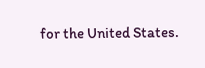for the United States.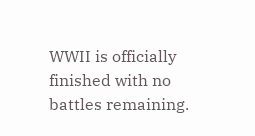WWII is officially finished with no battles remaining.